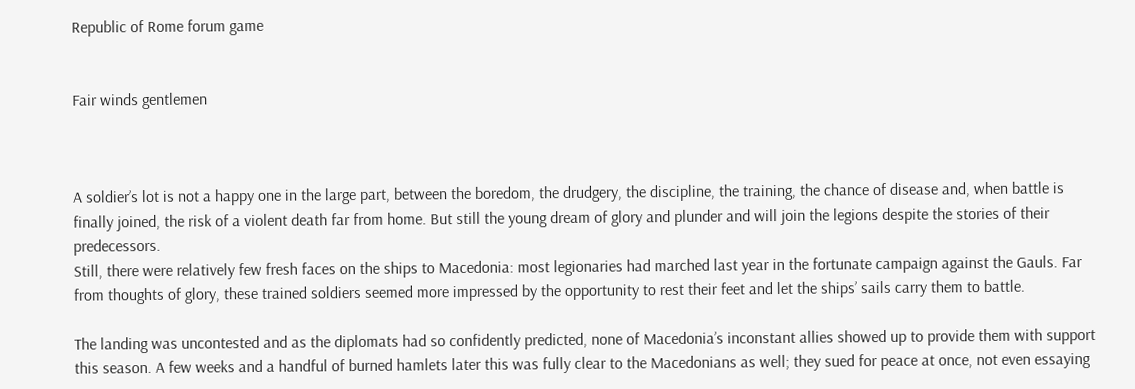Republic of Rome forum game


Fair winds gentlemen



A soldier’s lot is not a happy one in the large part, between the boredom, the drudgery, the discipline, the training, the chance of disease and, when battle is finally joined, the risk of a violent death far from home. But still the young dream of glory and plunder and will join the legions despite the stories of their predecessors.
Still, there were relatively few fresh faces on the ships to Macedonia: most legionaries had marched last year in the fortunate campaign against the Gauls. Far from thoughts of glory, these trained soldiers seemed more impressed by the opportunity to rest their feet and let the ships’ sails carry them to battle.

The landing was uncontested and as the diplomats had so confidently predicted, none of Macedonia’s inconstant allies showed up to provide them with support this season. A few weeks and a handful of burned hamlets later this was fully clear to the Macedonians as well; they sued for peace at once, not even essaying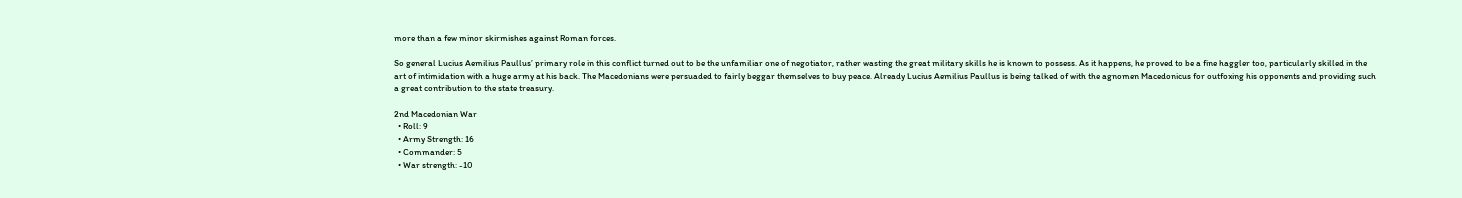more than a few minor skirmishes against Roman forces.

So general Lucius Aemilius Paullus’ primary role in this conflict turned out to be the unfamiliar one of negotiator, rather wasting the great military skills he is known to possess. As it happens, he proved to be a fine haggler too, particularly skilled in the art of intimidation with a huge army at his back. The Macedonians were persuaded to fairly beggar themselves to buy peace. Already Lucius Aemilius Paullus is being talked of with the agnomen Macedonicus for outfoxing his opponents and providing such a great contribution to the state treasury.

2nd Macedonian War
  • Roll: 9
  • Army Strength: 16
  • Commander: 5
  • War strength: -10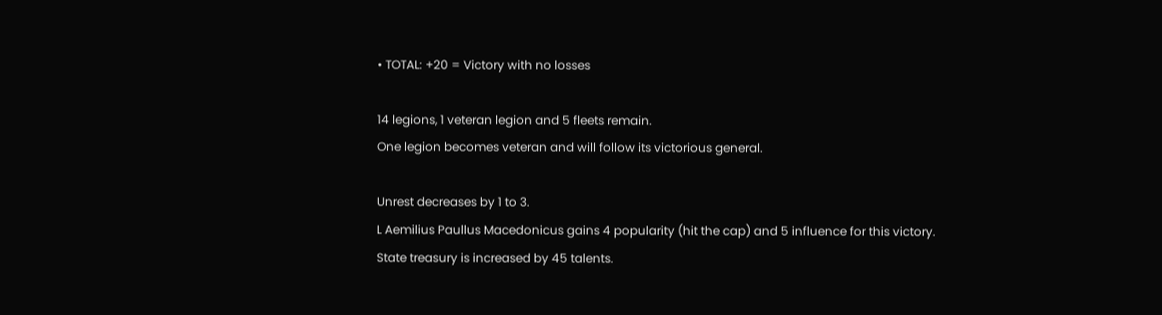• TOTAL: +20 = Victory with no losses

14 legions, 1 veteran legion and 5 fleets remain.
One legion becomes veteran and will follow its victorious general.

Unrest decreases by 1 to 3.
L Aemilius Paullus Macedonicus gains 4 popularity (hit the cap) and 5 influence for this victory.
State treasury is increased by 45 talents.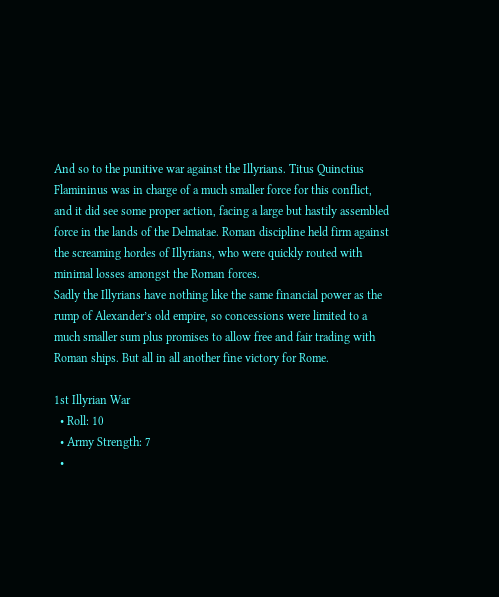And so to the punitive war against the Illyrians. Titus Quinctius Flamininus was in charge of a much smaller force for this conflict, and it did see some proper action, facing a large but hastily assembled force in the lands of the Delmatae. Roman discipline held firm against the screaming hordes of Illyrians, who were quickly routed with minimal losses amongst the Roman forces.
Sadly the Illyrians have nothing like the same financial power as the rump of Alexander’s old empire, so concessions were limited to a much smaller sum plus promises to allow free and fair trading with Roman ships. But all in all another fine victory for Rome.

1st Illyrian War
  • Roll: 10
  • Army Strength: 7
  •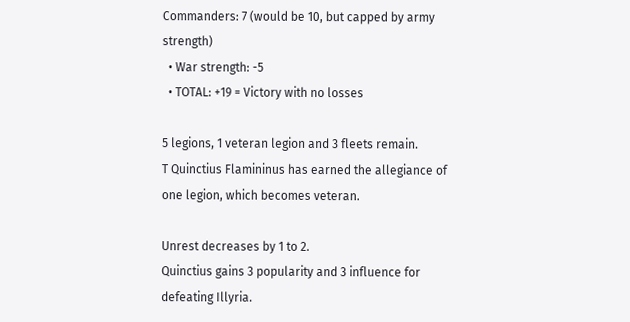Commanders: 7 (would be 10, but capped by army strength)
  • War strength: -5
  • TOTAL: +19 = Victory with no losses

5 legions, 1 veteran legion and 3 fleets remain.
T Quinctius Flamininus has earned the allegiance of one legion, which becomes veteran.

Unrest decreases by 1 to 2.
Quinctius gains 3 popularity and 3 influence for defeating Illyria.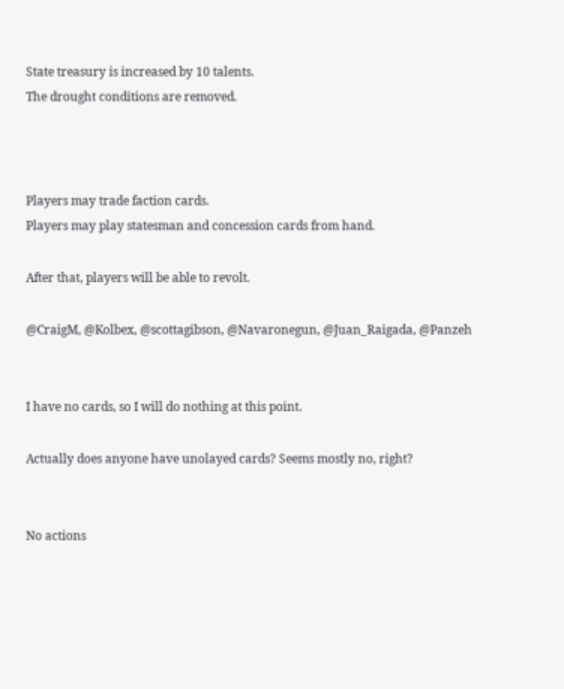State treasury is increased by 10 talents.
The drought conditions are removed.



Players may trade faction cards.
Players may play statesman and concession cards from hand.

After that, players will be able to revolt.

@CraigM, @Kolbex, @scottagibson, @Navaronegun, @Juan_Raigada, @Panzeh


I have no cards, so I will do nothing at this point.

Actually does anyone have unolayed cards? Seems mostly no, right?


No actions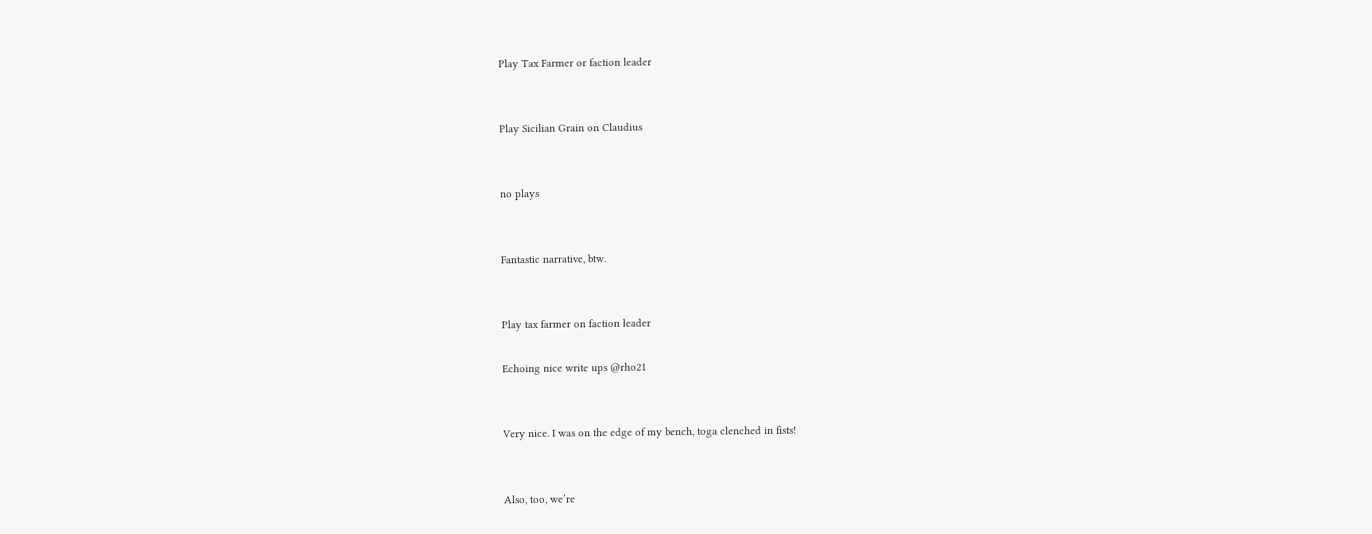Play Tax Farmer or faction leader


Play Sicilian Grain on Claudius


no plays


Fantastic narrative, btw.


Play tax farmer on faction leader

Echoing nice write ups @rho21


Very nice. I was on the edge of my bench, toga clenched in fists!


Also, too, we’re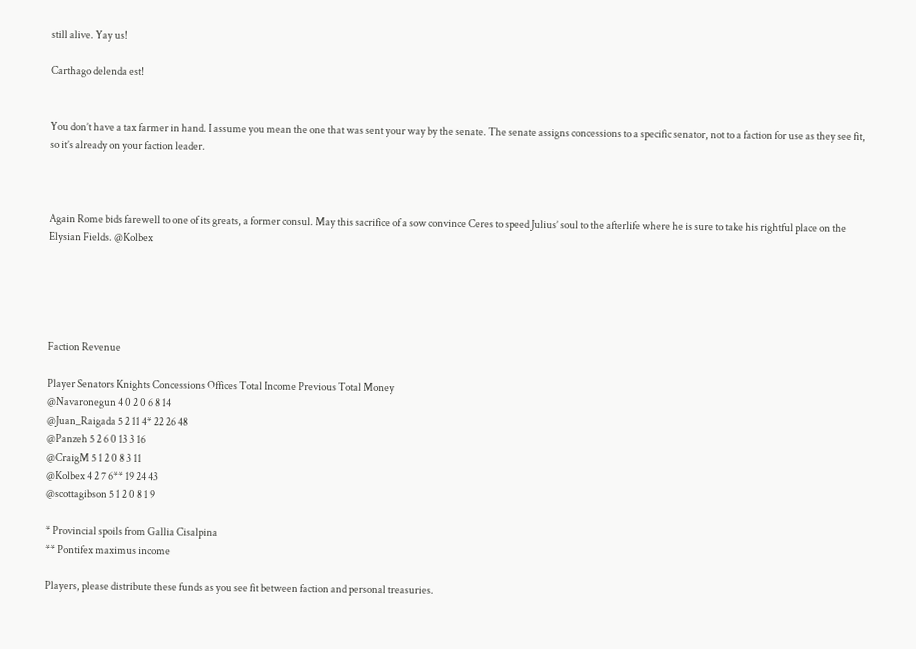still alive. Yay us!

Carthago delenda est!


You don’t have a tax farmer in hand. I assume you mean the one that was sent your way by the senate. The senate assigns concessions to a specific senator, not to a faction for use as they see fit, so it’s already on your faction leader.



Again Rome bids farewell to one of its greats, a former consul. May this sacrifice of a sow convince Ceres to speed Julius’ soul to the afterlife where he is sure to take his rightful place on the Elysian Fields. @Kolbex





Faction Revenue

Player Senators Knights Concessions Offices Total Income Previous Total Money
@Navaronegun 4 0 2 0 6 8 14
@Juan_Raigada 5 2 11 4* 22 26 48
@Panzeh 5 2 6 0 13 3 16
@CraigM 5 1 2 0 8 3 11
@Kolbex 4 2 7 6** 19 24 43
@scottagibson 5 1 2 0 8 1 9

* Provincial spoils from Gallia Cisalpina
** Pontifex maximus income

Players, please distribute these funds as you see fit between faction and personal treasuries.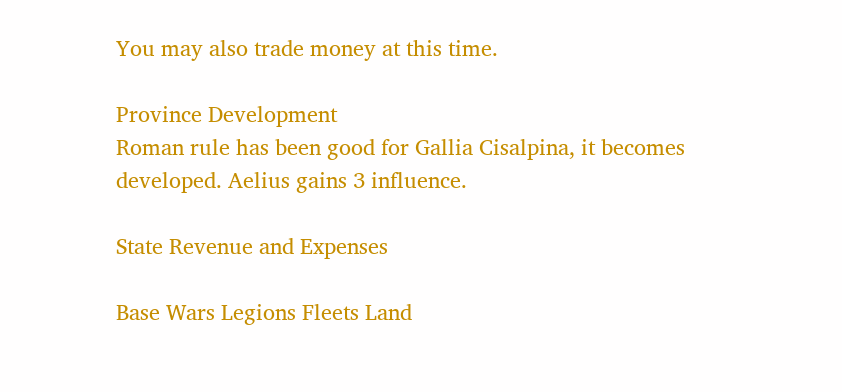You may also trade money at this time.

Province Development
Roman rule has been good for Gallia Cisalpina, it becomes developed. Aelius gains 3 influence.

State Revenue and Expenses

Base Wars Legions Fleets Land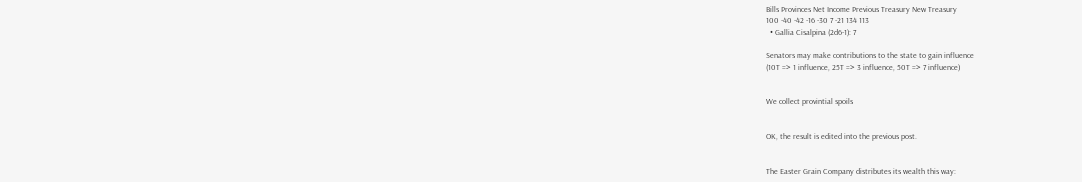Bills Provinces Net Income Previous Treasury New Treasury
100 -40 -42 -16 -30 7 -21 134 113
  • Gallia Cisalpina (2d6-1): 7

Senators may make contributions to the state to gain influence
(10T => 1 influence, 25T => 3 influence, 50T => 7 influence)


We collect provintial spoils


OK, the result is edited into the previous post.


The Easter Grain Company distributes its wealth this way: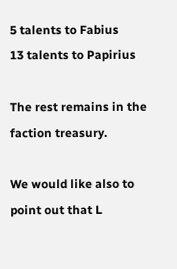5 talents to Fabius
13 talents to Papirius

The rest remains in the faction treasury.

We would like also to point out that L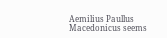Aemilius Paullus Macedonicus seems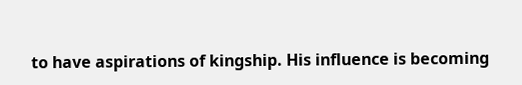to have aspirations of kingship. His influence is becoming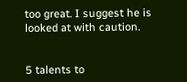too great. I suggest he is looked at with caution.


5 talents to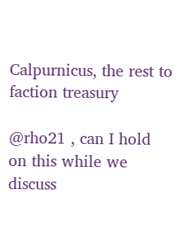Calpurnicus, the rest to faction treasury

@rho21 , can I hold on this while we discuss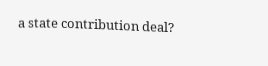a state contribution deal?